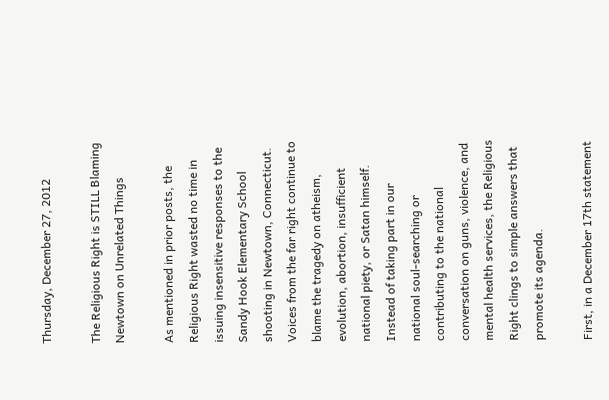Thursday, December 27, 2012

The Religious Right is STILL Blaming Newtown on Unrelated Things

As mentioned in prior posts, the Religious Right wasted no time in issuing insensitive responses to the Sandy Hook Elementary School shooting in Newtown, Connecticut. Voices from the far right continue to blame the tragedy on atheism, evolution, abortion, insufficient national piety, or Satan himself. Instead of taking part in our national soul-searching or contributing to the national conversation on guns, violence, and mental health services, the Religious Right clings to simple answers that promote its agenda.

First, in a December 17th statement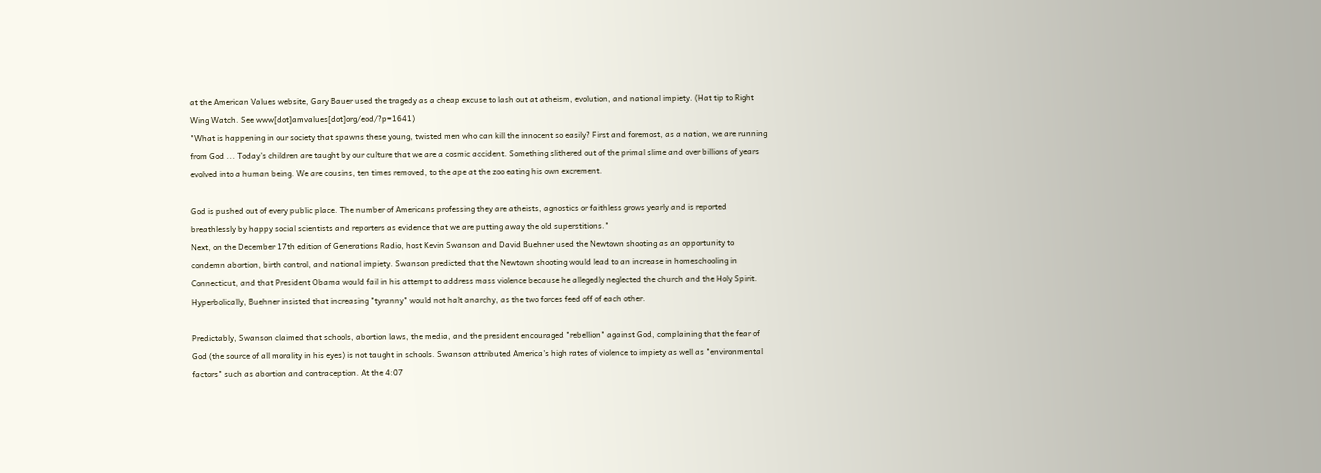at the American Values website, Gary Bauer used the tragedy as a cheap excuse to lash out at atheism, evolution, and national impiety. (Hat tip to Right Wing Watch. See www[dot]amvalues[dot]org/eod/?p=1641)
"What is happening in our society that spawns these young, twisted men who can kill the innocent so easily? First and foremost, as a nation, we are running from God ... Today’s children are taught by our culture that we are a cosmic accident. Something slithered out of the primal slime and over billions of years evolved into a human being. We are cousins, ten times removed, to the ape at the zoo eating his own excrement.

God is pushed out of every public place. The number of Americans professing they are atheists, agnostics or faithless grows yearly and is reported breathlessly by happy social scientists and reporters as evidence that we are putting away the old superstitions."
Next, on the December 17th edition of Generations Radio, host Kevin Swanson and David Buehner used the Newtown shooting as an opportunity to condemn abortion, birth control, and national impiety. Swanson predicted that the Newtown shooting would lead to an increase in homeschooling in Connecticut, and that President Obama would fail in his attempt to address mass violence because he allegedly neglected the church and the Holy Spirit. Hyperbolically, Buehner insisted that increasing "tyranny" would not halt anarchy, as the two forces feed off of each other.

Predictably, Swanson claimed that schools, abortion laws, the media, and the president encouraged "rebellion" against God, complaining that the fear of God (the source of all morality in his eyes) is not taught in schools. Swanson attributed America's high rates of violence to impiety as well as "environmental factors" such as abortion and contraception. At the 4:07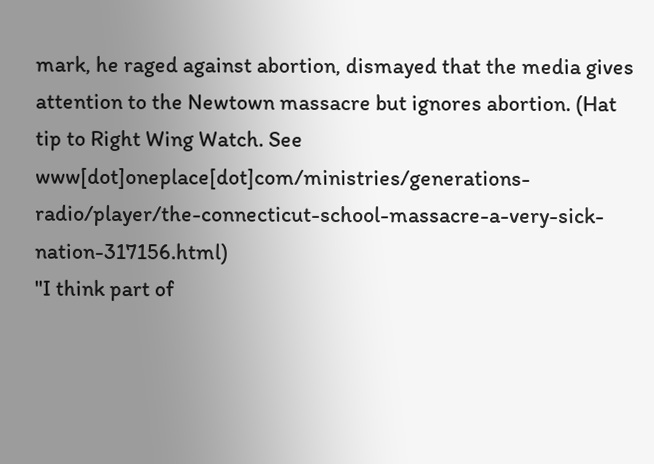mark, he raged against abortion, dismayed that the media gives attention to the Newtown massacre but ignores abortion. (Hat tip to Right Wing Watch. See www[dot]oneplace[dot]com/ministries/generations-radio/player/the-connecticut-school-massacre-a-very-sick-nation-317156.html)
"I think part of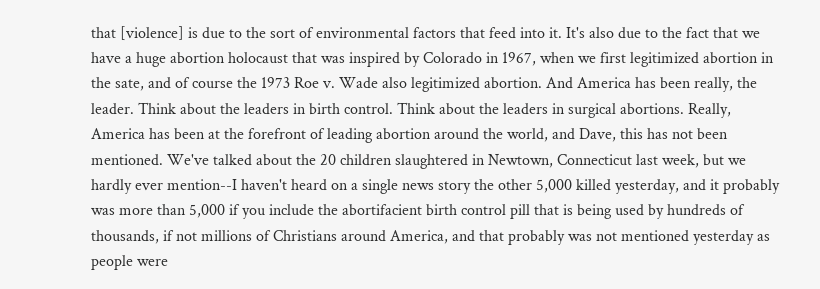that [violence] is due to the sort of environmental factors that feed into it. It's also due to the fact that we have a huge abortion holocaust that was inspired by Colorado in 1967, when we first legitimized abortion in the sate, and of course the 1973 Roe v. Wade also legitimized abortion. And America has been really, the leader. Think about the leaders in birth control. Think about the leaders in surgical abortions. Really, America has been at the forefront of leading abortion around the world, and Dave, this has not been mentioned. We've talked about the 20 children slaughtered in Newtown, Connecticut last week, but we hardly ever mention--I haven't heard on a single news story the other 5,000 killed yesterday, and it probably was more than 5,000 if you include the abortifacient birth control pill that is being used by hundreds of thousands, if not millions of Christians around America, and that probably was not mentioned yesterday as people were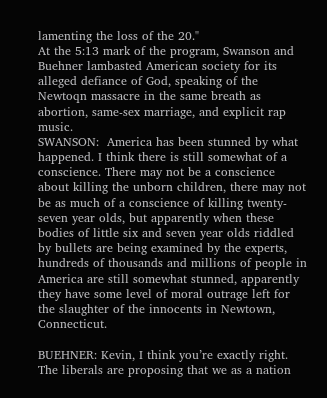lamenting the loss of the 20."
At the 5:13 mark of the program, Swanson and Buehner lambasted American society for its alleged defiance of God, speaking of the Newtoqn massacre in the same breath as abortion, same-sex marriage, and explicit rap music.
SWANSON:  America has been stunned by what happened. I think there is still somewhat of a conscience. There may not be a conscience about killing the unborn children, there may not be as much of a conscience of killing twenty-seven year olds, but apparently when these bodies of little six and seven year olds riddled by bullets are being examined by the experts, hundreds of thousands and millions of people in America are still somewhat stunned, apparently they have some level of moral outrage left for the slaughter of the innocents in Newtown, Connecticut.

BUEHNER: Kevin, I think you’re exactly right. The liberals are proposing that we as a nation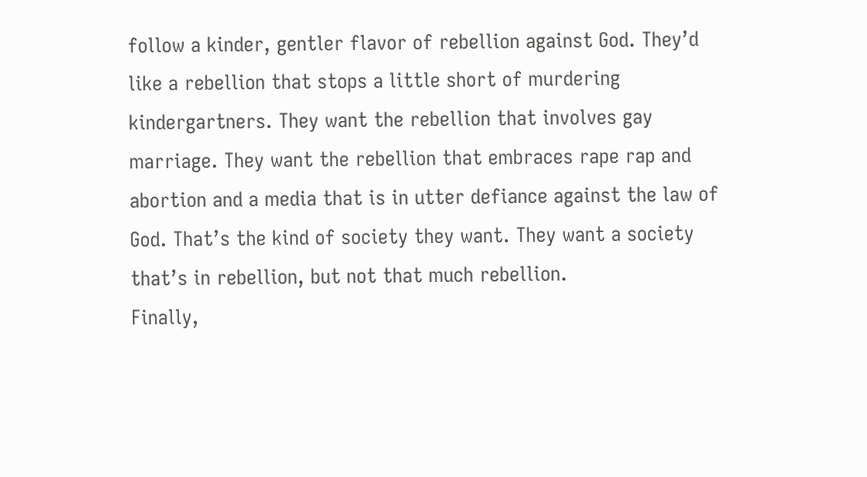follow a kinder, gentler flavor of rebellion against God. They’d like a rebellion that stops a little short of murdering kindergartners. They want the rebellion that involves gay marriage. They want the rebellion that embraces rape rap and abortion and a media that is in utter defiance against the law of God. That’s the kind of society they want. They want a society that’s in rebellion, but not that much rebellion.
Finally,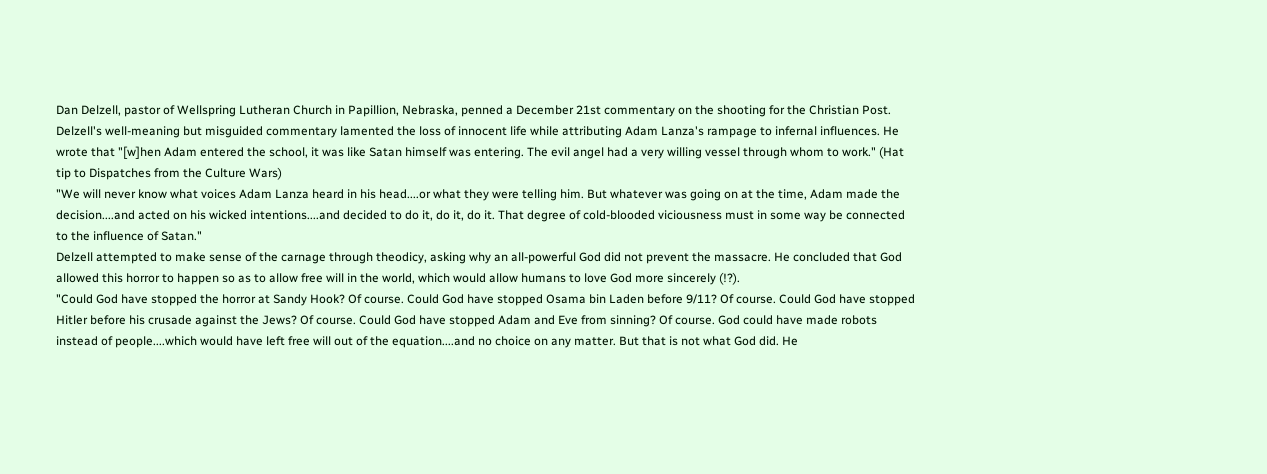Dan Delzell, pastor of Wellspring Lutheran Church in Papillion, Nebraska, penned a December 21st commentary on the shooting for the Christian Post. Delzell's well-meaning but misguided commentary lamented the loss of innocent life while attributing Adam Lanza's rampage to infernal influences. He wrote that "[w]hen Adam entered the school, it was like Satan himself was entering. The evil angel had a very willing vessel through whom to work." (Hat tip to Dispatches from the Culture Wars)
"We will never know what voices Adam Lanza heard in his head....or what they were telling him. But whatever was going on at the time, Adam made the decision....and acted on his wicked intentions....and decided to do it, do it, do it. That degree of cold-blooded viciousness must in some way be connected to the influence of Satan."
Delzell attempted to make sense of the carnage through theodicy, asking why an all-powerful God did not prevent the massacre. He concluded that God allowed this horror to happen so as to allow free will in the world, which would allow humans to love God more sincerely (!?).
"Could God have stopped the horror at Sandy Hook? Of course. Could God have stopped Osama bin Laden before 9/11? Of course. Could God have stopped Hitler before his crusade against the Jews? Of course. Could God have stopped Adam and Eve from sinning? Of course. God could have made robots instead of people....which would have left free will out of the equation....and no choice on any matter. But that is not what God did. He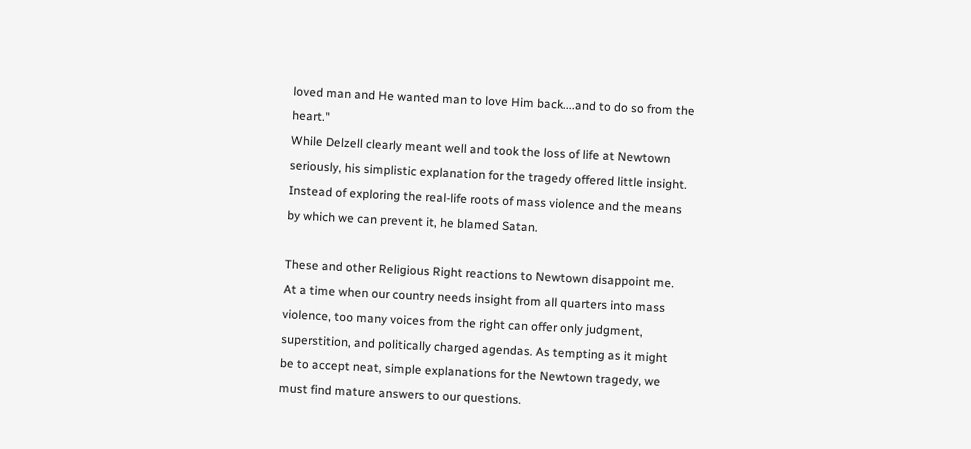loved man and He wanted man to love Him back....and to do so from the heart."
While Delzell clearly meant well and took the loss of life at Newtown seriously, his simplistic explanation for the tragedy offered little insight. Instead of exploring the real-life roots of mass violence and the means by which we can prevent it, he blamed Satan.

These and other Religious Right reactions to Newtown disappoint me. At a time when our country needs insight from all quarters into mass violence, too many voices from the right can offer only judgment, superstition, and politically charged agendas. As tempting as it might be to accept neat, simple explanations for the Newtown tragedy, we must find mature answers to our questions.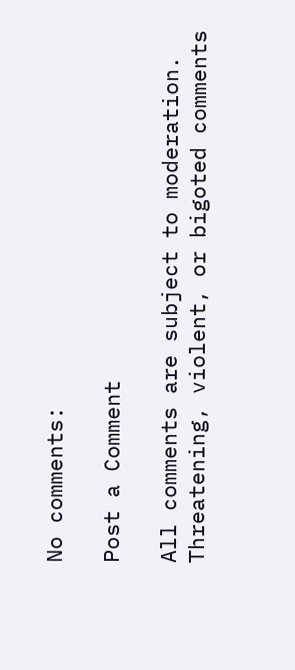No comments:

Post a Comment

All comments are subject to moderation. Threatening, violent, or bigoted comments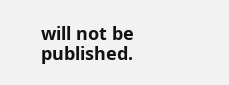will not be published.